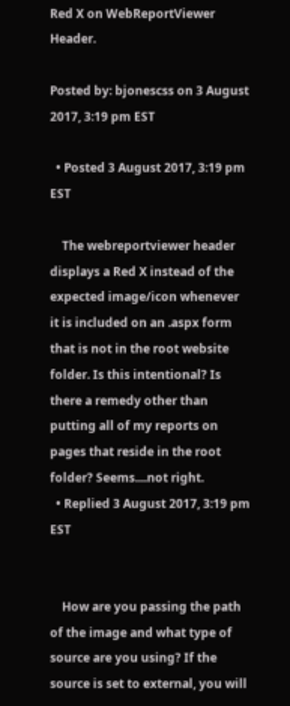Red X on WebReportViewer Header.

Posted by: bjonescss on 3 August 2017, 3:19 pm EST

  • Posted 3 August 2017, 3:19 pm EST

    The webreportviewer header displays a Red X instead of the expected image/icon whenever it is included on an .aspx form that is not in the root website folder. Is this intentional? Is there a remedy other than putting all of my reports on pages that reside in the root folder? Seems....not right.
  • Replied 3 August 2017, 3:19 pm EST


    How are you passing the path of the image and what type of source are you using? If the source is set to external, you will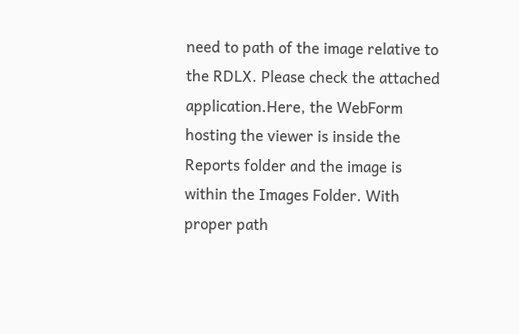need to path of the image relative to the RDLX. Please check the attached application.Here, the WebForm hosting the viewer is inside the Reports folder and the image is within the Images Folder. With proper path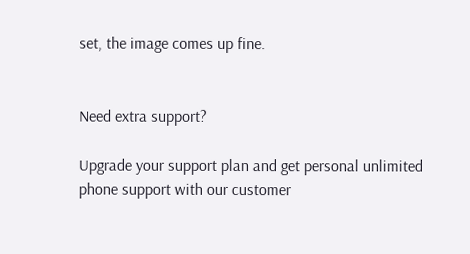set, the image comes up fine.


Need extra support?

Upgrade your support plan and get personal unlimited phone support with our customer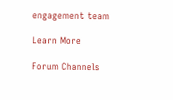engagement team

Learn More

Forum Channels